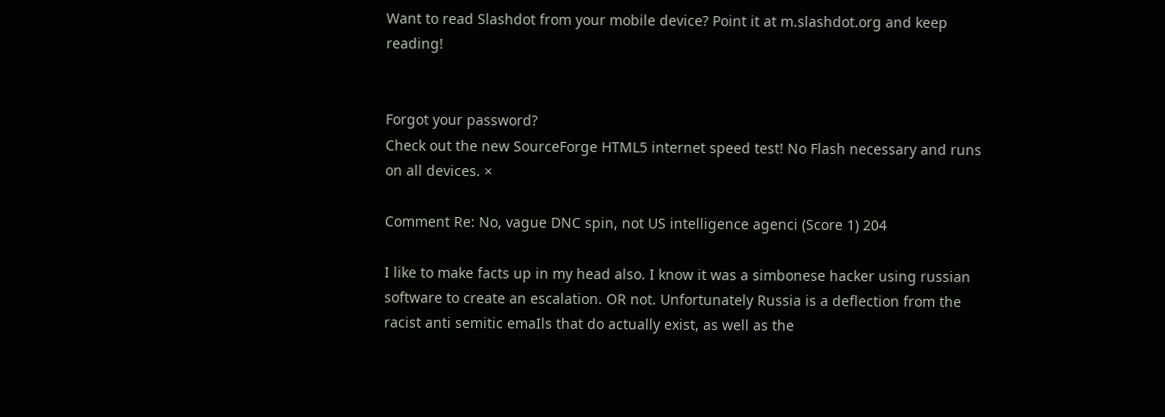Want to read Slashdot from your mobile device? Point it at m.slashdot.org and keep reading!


Forgot your password?
Check out the new SourceForge HTML5 internet speed test! No Flash necessary and runs on all devices. ×

Comment Re: No, vague DNC spin, not US intelligence agenci (Score 1) 204

I like to make facts up in my head also. I know it was a simbonese hacker using russian software to create an escalation. OR not. Unfortunately Russia is a deflection from the racist anti semitic emaIls that do actually exist, as well as the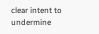clear intent to undermine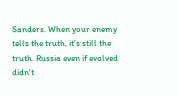Sanders. When your enemy tells the truth, it's still the truth. Russia even if evolved didn't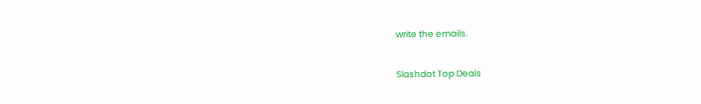write the emails.

Slashdot Top Deals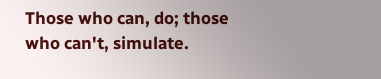Those who can, do; those who can't, simulate.